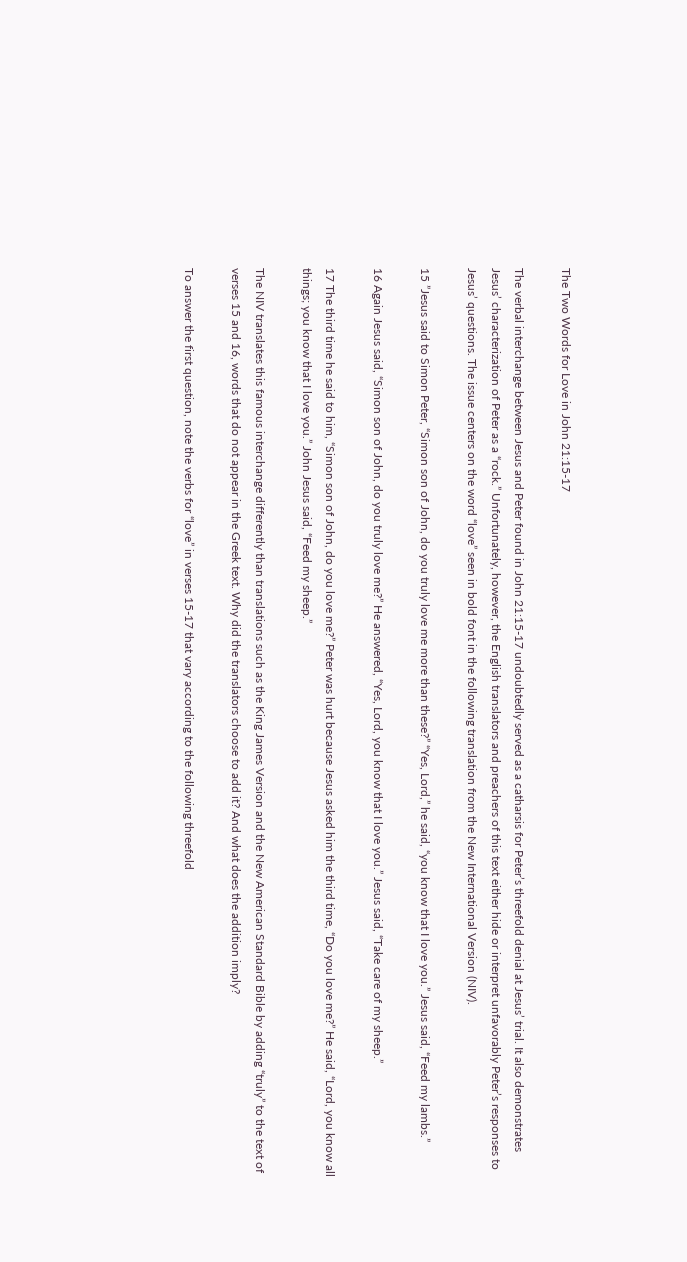The Two Words for Love in John 21:15-17

The verbal interchange between Jesus and Peter found in John 21:15-17 undoubtedly served as a catharsis for Peter’s threefold denial at Jesus’ trial. It also demonstrates Jesus’ characterization of Peter as a “rock.” Unfortunately, however, the English translators and preachers of this text either hide or interpret unfavorably Peter’s responses to Jesus’ questions. The issue centers on the word “love” seen in bold font in the following translation from the New International Version (NIV).

15 ”Jesus said to Simon Peter, “Simon son of John, do you truly love me more than these?” “Yes, Lord,” he said, “you know that I love you.” Jesus said, “Feed my lambs.”

16 Again Jesus said, “Simon son of John, do you truly love me?” He answered, “Yes, Lord, you know that I love you.” Jesus said, “Take care of my sheep.”

17 The third time he said to him, “Simon son of John, do you love me?” Peter was hurt because Jesus asked him the third time, “Do you love me?” He said, “Lord, you know all things; you know that I love you.” John Jesus said, “Feed my sheep.”

The NIV translates this famous interchange differently than translations such as the King James Version and the New American Standard Bible by adding “truly” to the text of verses 15 and 16, words that do not appear in the Greek text. Why did the translators choose to add it? And what does the addition imply?

To answer the first question, note the verbs for “love” in verses 15-17 that vary according to the following threefold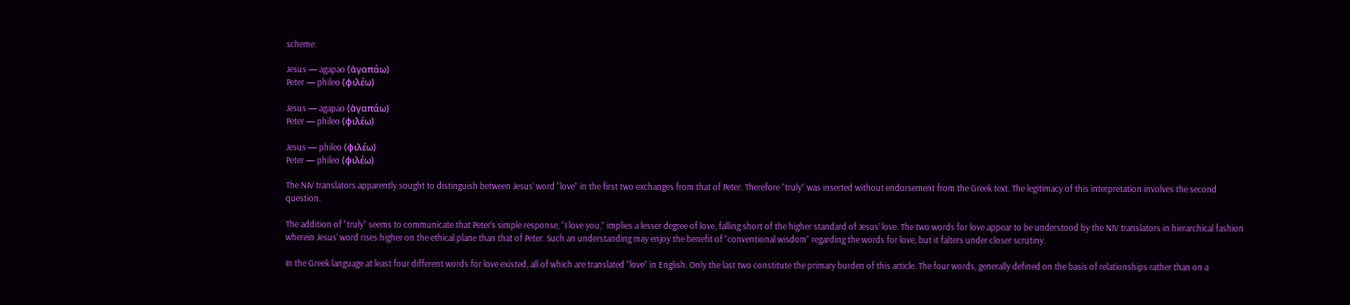scheme:

Jesus — agapao (ἀγαπάω)
Peter — phileo (φιλέω)

Jesus — agapao (ἀγαπάω)
Peter — phileo (φιλέω)

Jesus — phileo (φιλέω)
Peter — phileo (φιλέω)

The NIV translators apparently sought to distinguish between Jesus’ word “love” in the first two exchanges from that of Peter. Therefore “truly” was inserted without endorsement from the Greek text. The legitimacy of this interpretation involves the second question.

The addition of “truly” seems to communicate that Peter’s simple response, “I love you,” implies a lesser degree of love, falling short of the higher standard of Jesus’ love. The two words for love appear to be understood by the NIV translators in hierarchical fashion wherein Jesus’ word rises higher on the ethical plane than that of Peter. Such an understanding may enjoy the benefit of “conventional wisdom” regarding the words for love, but it falters under closer scrutiny.

In the Greek language at least four different words for love existed, all of which are translated “love” in English. Only the last two constitute the primary burden of this article. The four words, generally defined on the basis of relationships rather than on a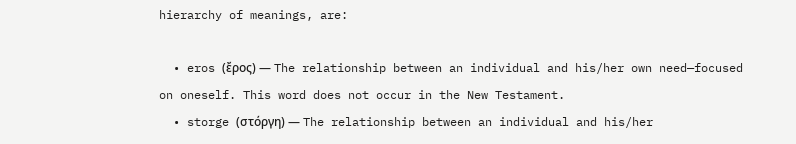hierarchy of meanings, are:

  • eros (ἔρος) — The relationship between an individual and his/her own need—focused on oneself. This word does not occur in the New Testament.
  • storge (στόργη) — The relationship between an individual and his/her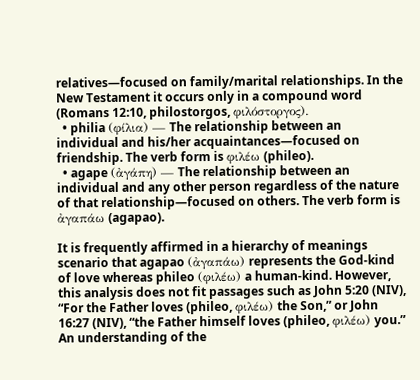relatives—focused on family/marital relationships. In the New Testament it occurs only in a compound word (Romans 12:10, philostorgos, φιλόστοργος).
  • philia (φίλια) — The relationship between an individual and his/her acquaintances—focused on friendship. The verb form is φιλέω (phileo).
  • agape (ἀγάπη) — The relationship between an individual and any other person regardless of the nature of that relationship—focused on others. The verb form is ἀγαπάω (agapao).

It is frequently affirmed in a hierarchy of meanings scenario that agapao (ἀγαπάω) represents the God-kind of love whereas phileo (φιλέω) a human-kind. However, this analysis does not fit passages such as John 5:20 (NIV), “For the Father loves (phileo, φιλέω) the Son,” or John 16:27 (NIV), “the Father himself loves (phileo, φιλέω) you.” An understanding of the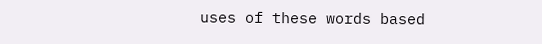uses of these words based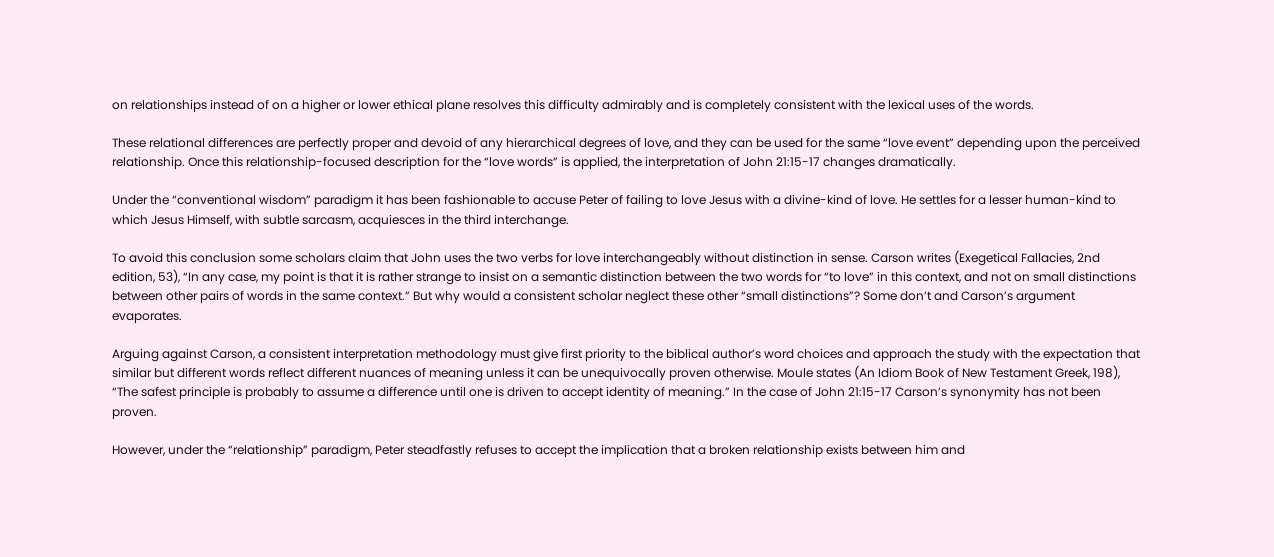on relationships instead of on a higher or lower ethical plane resolves this difficulty admirably and is completely consistent with the lexical uses of the words.

These relational differences are perfectly proper and devoid of any hierarchical degrees of love, and they can be used for the same “love event” depending upon the perceived relationship. Once this relationship-focused description for the “love words” is applied, the interpretation of John 21:15-17 changes dramatically.

Under the “conventional wisdom” paradigm it has been fashionable to accuse Peter of failing to love Jesus with a divine-kind of love. He settles for a lesser human-kind to which Jesus Himself, with subtle sarcasm, acquiesces in the third interchange.

To avoid this conclusion some scholars claim that John uses the two verbs for love interchangeably without distinction in sense. Carson writes (Exegetical Fallacies, 2nd edition, 53), “In any case, my point is that it is rather strange to insist on a semantic distinction between the two words for “to love” in this context, and not on small distinctions between other pairs of words in the same context.” But why would a consistent scholar neglect these other “small distinctions”? Some don’t and Carson’s argument evaporates.

Arguing against Carson, a consistent interpretation methodology must give first priority to the biblical author’s word choices and approach the study with the expectation that similar but different words reflect different nuances of meaning unless it can be unequivocally proven otherwise. Moule states (An Idiom Book of New Testament Greek, 198), “The safest principle is probably to assume a difference until one is driven to accept identity of meaning.” In the case of John 21:15-17 Carson’s synonymity has not been proven.

However, under the “relationship” paradigm, Peter steadfastly refuses to accept the implication that a broken relationship exists between him and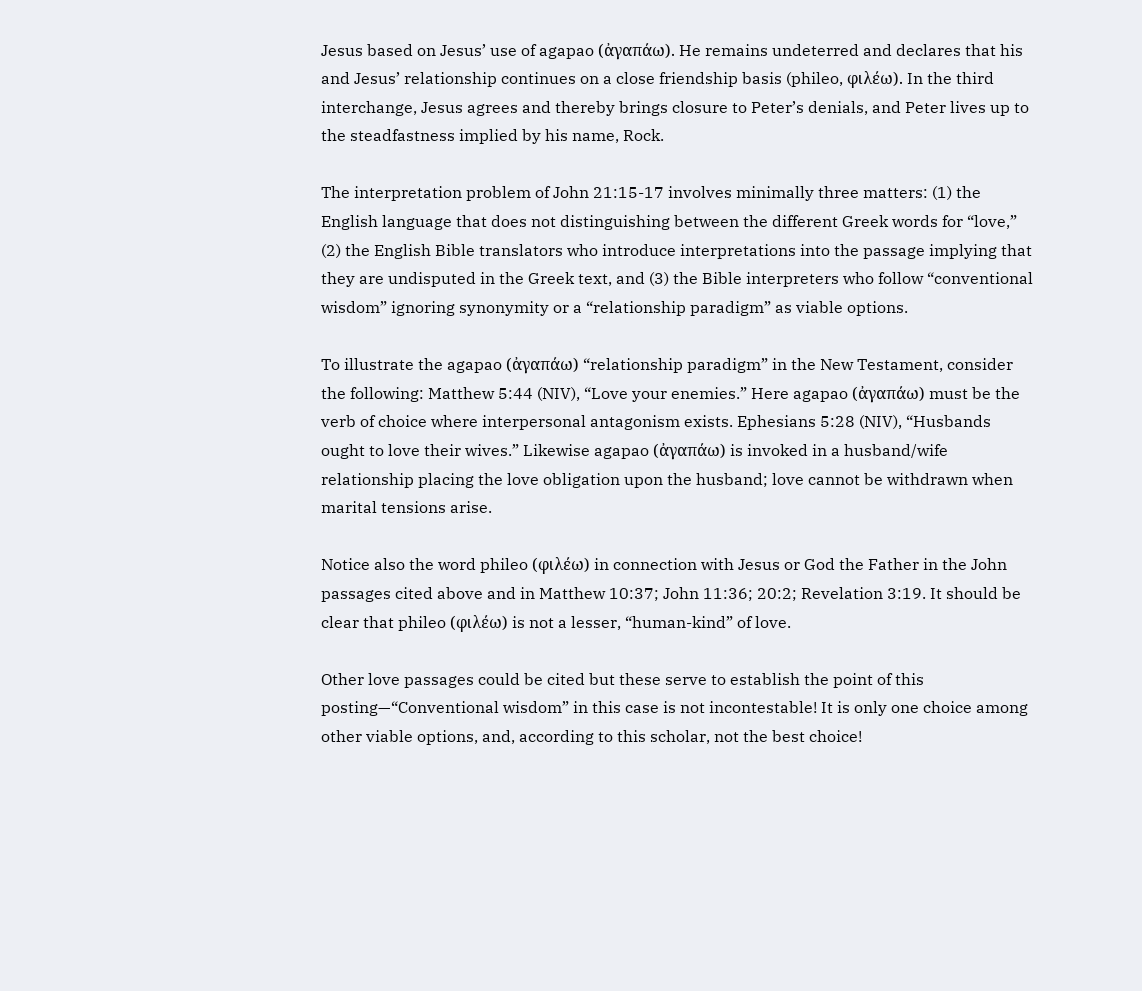Jesus based on Jesus’ use of agapao (ἀγαπάω). He remains undeterred and declares that his and Jesus’ relationship continues on a close friendship basis (phileo, φιλέω). In the third interchange, Jesus agrees and thereby brings closure to Peter’s denials, and Peter lives up to the steadfastness implied by his name, Rock.

The interpretation problem of John 21:15-17 involves minimally three matters: (1) the English language that does not distinguishing between the different Greek words for “love,” (2) the English Bible translators who introduce interpretations into the passage implying that they are undisputed in the Greek text, and (3) the Bible interpreters who follow “conventional wisdom” ignoring synonymity or a “relationship paradigm” as viable options.

To illustrate the agapao (ἀγαπάω) “relationship paradigm” in the New Testament, consider the following: Matthew 5:44 (NIV), “Love your enemies.” Here agapao (ἀγαπάω) must be the verb of choice where interpersonal antagonism exists. Ephesians 5:28 (NIV), “Husbands ought to love their wives.” Likewise agapao (ἀγαπάω) is invoked in a husband/wife relationship placing the love obligation upon the husband; love cannot be withdrawn when marital tensions arise.

Notice also the word phileo (φιλέω) in connection with Jesus or God the Father in the John passages cited above and in Matthew 10:37; John 11:36; 20:2; Revelation 3:19. It should be clear that phileo (φιλέω) is not a lesser, “human-kind” of love.

Other love passages could be cited but these serve to establish the point of this posting—“Conventional wisdom” in this case is not incontestable! It is only one choice among other viable options, and, according to this scholar, not the best choice!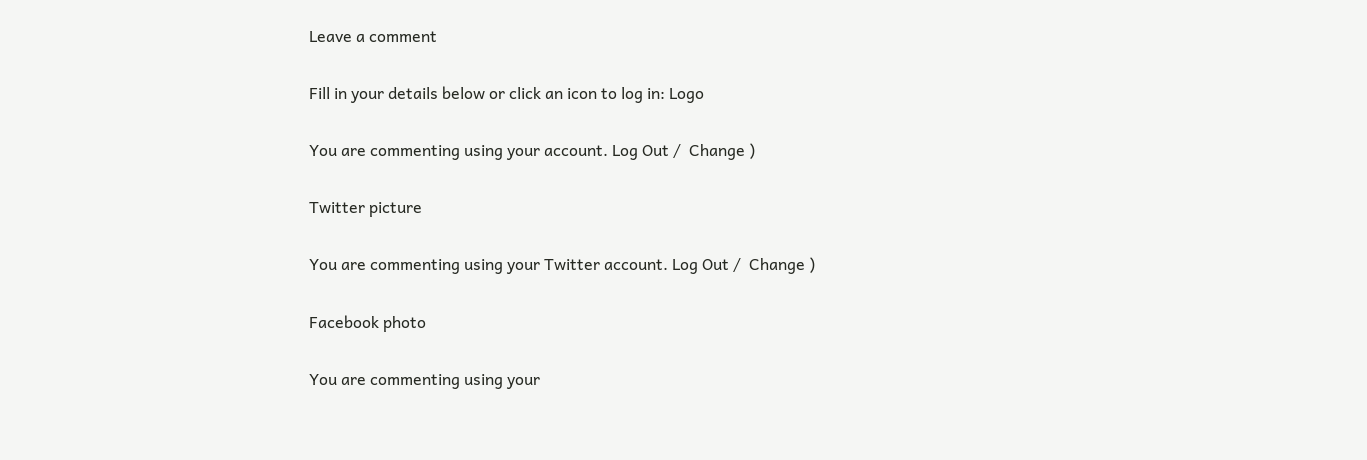Leave a comment

Fill in your details below or click an icon to log in: Logo

You are commenting using your account. Log Out /  Change )

Twitter picture

You are commenting using your Twitter account. Log Out /  Change )

Facebook photo

You are commenting using your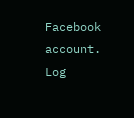Facebook account. Log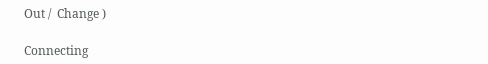Out /  Change )

Connecting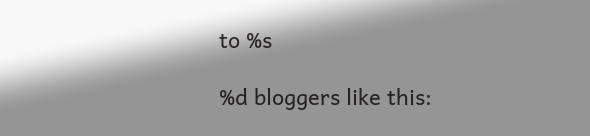to %s

%d bloggers like this: